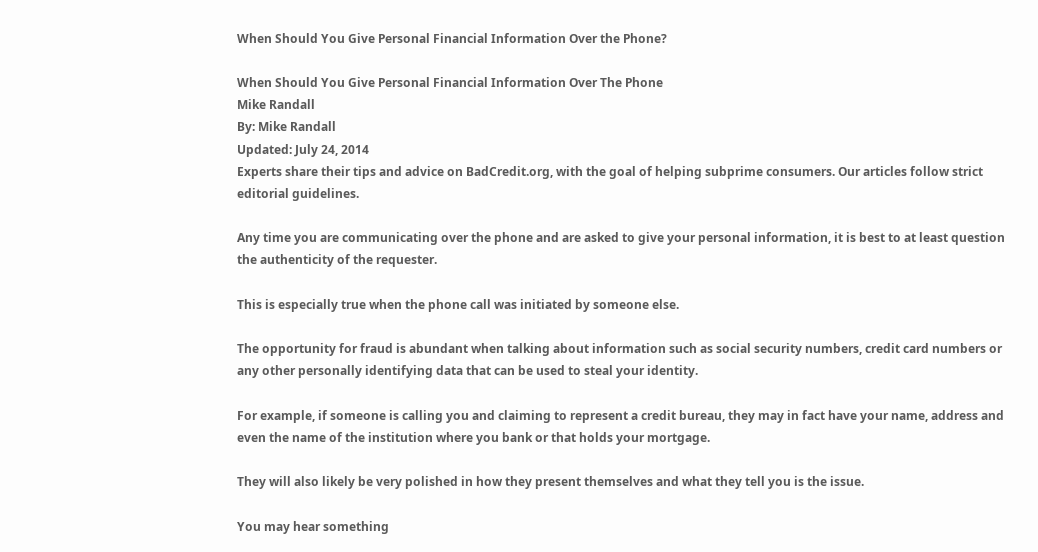When Should You Give Personal Financial Information Over the Phone?

When Should You Give Personal Financial Information Over The Phone
Mike Randall
By: Mike Randall
Updated: July 24, 2014
Experts share their tips and advice on BadCredit.org, with the goal of helping subprime consumers. Our articles follow strict editorial guidelines.

Any time you are communicating over the phone and are asked to give your personal information, it is best to at least question the authenticity of the requester.

This is especially true when the phone call was initiated by someone else.

The opportunity for fraud is abundant when talking about information such as social security numbers, credit card numbers or any other personally identifying data that can be used to steal your identity.

For example, if someone is calling you and claiming to represent a credit bureau, they may in fact have your name, address and even the name of the institution where you bank or that holds your mortgage.

They will also likely be very polished in how they present themselves and what they tell you is the issue.

You may hear something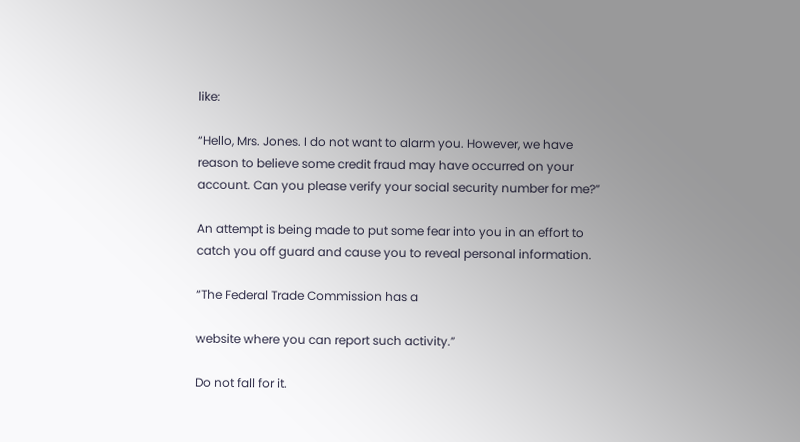like:

“Hello, Mrs. Jones. I do not want to alarm you. However, we have reason to believe some credit fraud may have occurred on your account. Can you please verify your social security number for me?”

An attempt is being made to put some fear into you in an effort to catch you off guard and cause you to reveal personal information.

“The Federal Trade Commission has a

website where you can report such activity.”

Do not fall for it.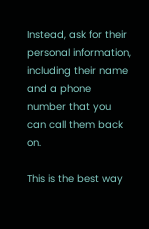Instead, ask for their personal information, including their name and a phone number that you can call them back on.

This is the best way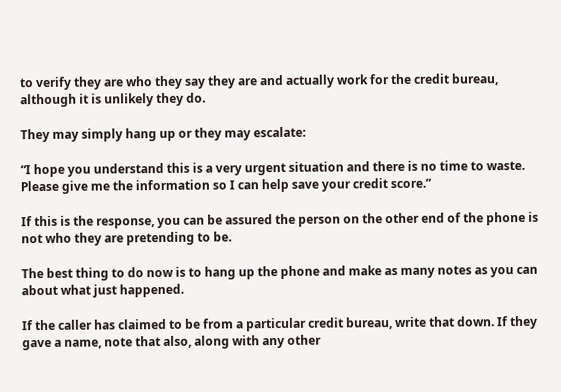to verify they are who they say they are and actually work for the credit bureau, although it is unlikely they do.

They may simply hang up or they may escalate:

“I hope you understand this is a very urgent situation and there is no time to waste. Please give me the information so I can help save your credit score.”

If this is the response, you can be assured the person on the other end of the phone is not who they are pretending to be.

The best thing to do now is to hang up the phone and make as many notes as you can about what just happened.

If the caller has claimed to be from a particular credit bureau, write that down. If they gave a name, note that also, along with any other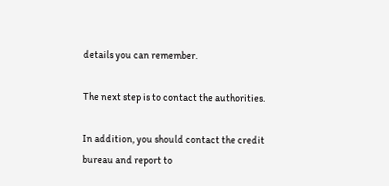details you can remember.

The next step is to contact the authorities.

In addition, you should contact the credit bureau and report to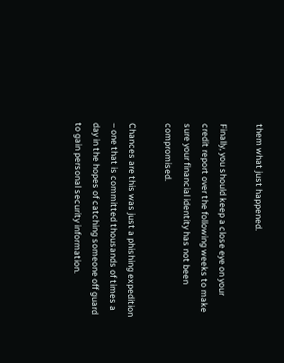them what just happened.

Finally, you should keep a close eye on your credit report over the following weeks to make sure your financial identity has not been compromised.

Chances are this was just a phishing expedition – one that is committed thousands of times a day in the hopes of catching someone off guard to gain personal security information.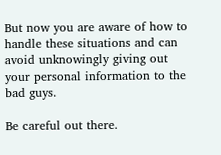But now you are aware of how to handle these situations and can avoid unknowingly giving out your personal information to the bad guys.

Be careful out there.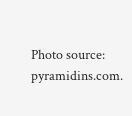Photo source: pyramidins.com.